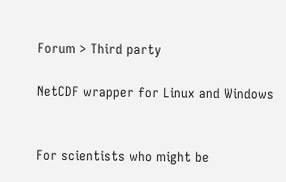Forum > Third party

NetCDF wrapper for Linux and Windows


For scientists who might be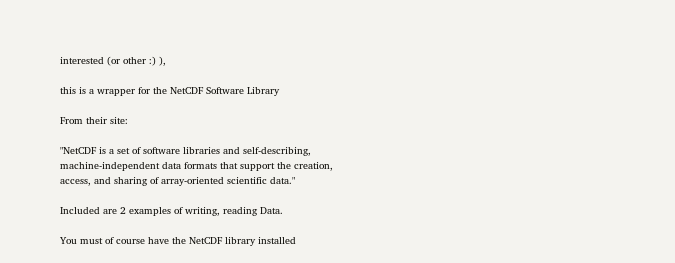interested (or other :) ),

this is a wrapper for the NetCDF Software Library

From their site:

"NetCDF is a set of software libraries and self-describing,
machine-independent data formats that support the creation,
access, and sharing of array-oriented scientific data."

Included are 2 examples of writing, reading Data.

You must of course have the NetCDF library installed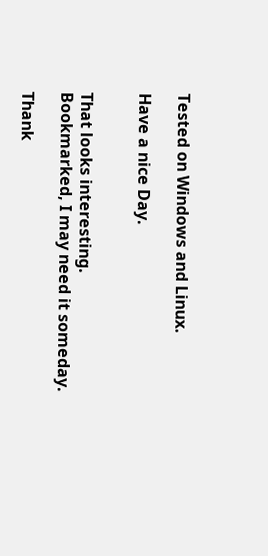Tested on Windows and Linux.

Have a nice Day.


That looks interesting.
Bookmarked, I may need it someday.

Thank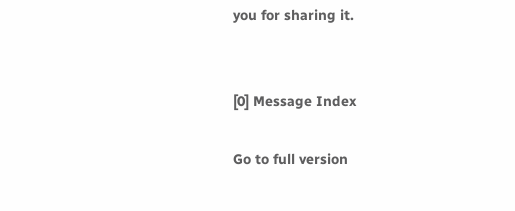you for sharing it.


[0] Message Index

Go to full version